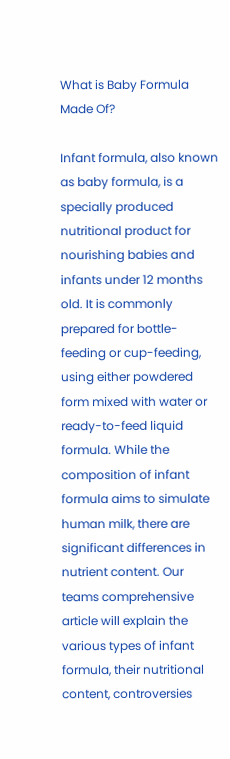What is Baby Formula Made Of?

Infant formula, also known as baby formula, is a specially produced nutritional product for nourishing babies and infants under 12 months old. It is commonly prepared for bottle-feeding or cup-feeding, using either powdered form mixed with water or ready-to-feed liquid formula. While the composition of infant formula aims to simulate human milk, there are significant differences in nutrient content. Our teams comprehensive article will explain the various types of infant formula, their nutritional content, controversies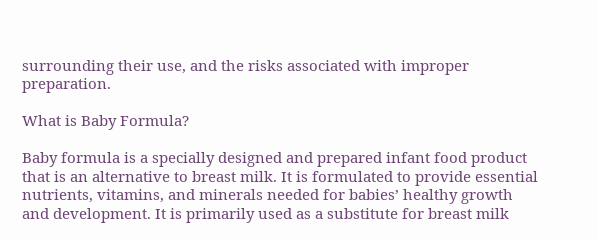surrounding their use, and the risks associated with improper preparation.

What is Baby Formula?

Baby formula is a specially designed and prepared infant food product that is an alternative to breast milk. It is formulated to provide essential nutrients, vitamins, and minerals needed for babies’ healthy growth and development. It is primarily used as a substitute for breast milk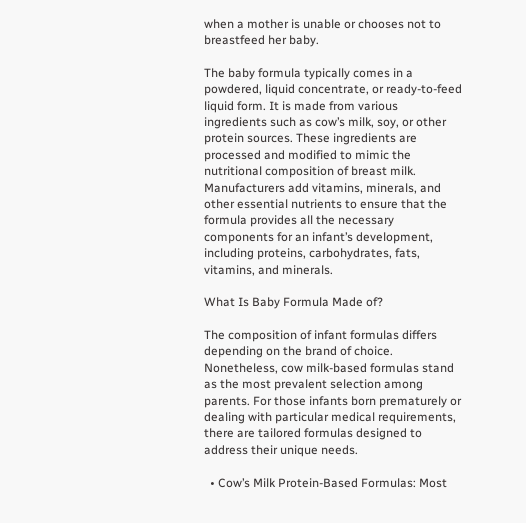when a mother is unable or chooses not to breastfeed her baby.

The baby formula typically comes in a powdered, liquid concentrate, or ready-to-feed liquid form. It is made from various ingredients such as cow’s milk, soy, or other protein sources. These ingredients are processed and modified to mimic the nutritional composition of breast milk. Manufacturers add vitamins, minerals, and other essential nutrients to ensure that the formula provides all the necessary components for an infant’s development, including proteins, carbohydrates, fats, vitamins, and minerals.

What Is Baby Formula Made of?

The composition of infant formulas differs depending on the brand of choice. Nonetheless, cow milk-based formulas stand as the most prevalent selection among parents. For those infants born prematurely or dealing with particular medical requirements, there are tailored formulas designed to address their unique needs.

  • Cow’s Milk Protein-Based Formulas: Most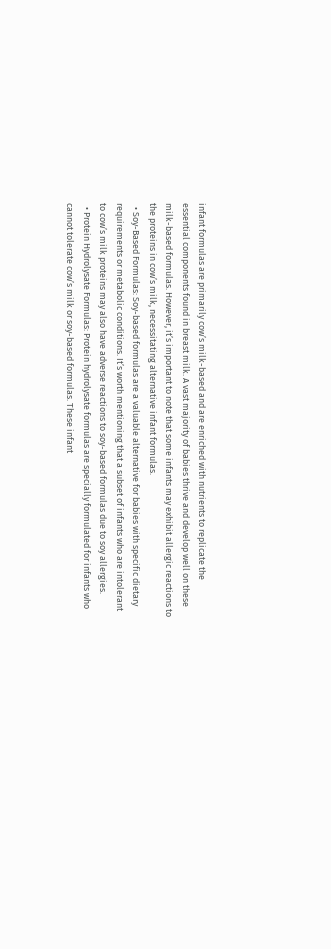infant formulas are primarily cow’s milk-based and are enriched with nutrients to replicate the essential components found in breast milk. A vast majority of babies thrive and develop well on these milk-based formulas. However, it’s important to note that some infants may exhibit allergic reactions to the proteins in cow’s milk, necessitating alternative infant formulas.
  • Soy-Based Formulas: Soy-based formulas are a valuable alternative for babies with specific dietary requirements or metabolic conditions. It’s worth mentioning that a subset of infants who are intolerant to cow’s milk proteins may also have adverse reactions to soy-based formulas due to soy allergies.
  • Protein Hydrolysate Formulas: Protein hydrolysate formulas are specially formulated for infants who cannot tolerate cow’s milk or soy-based formulas. These infant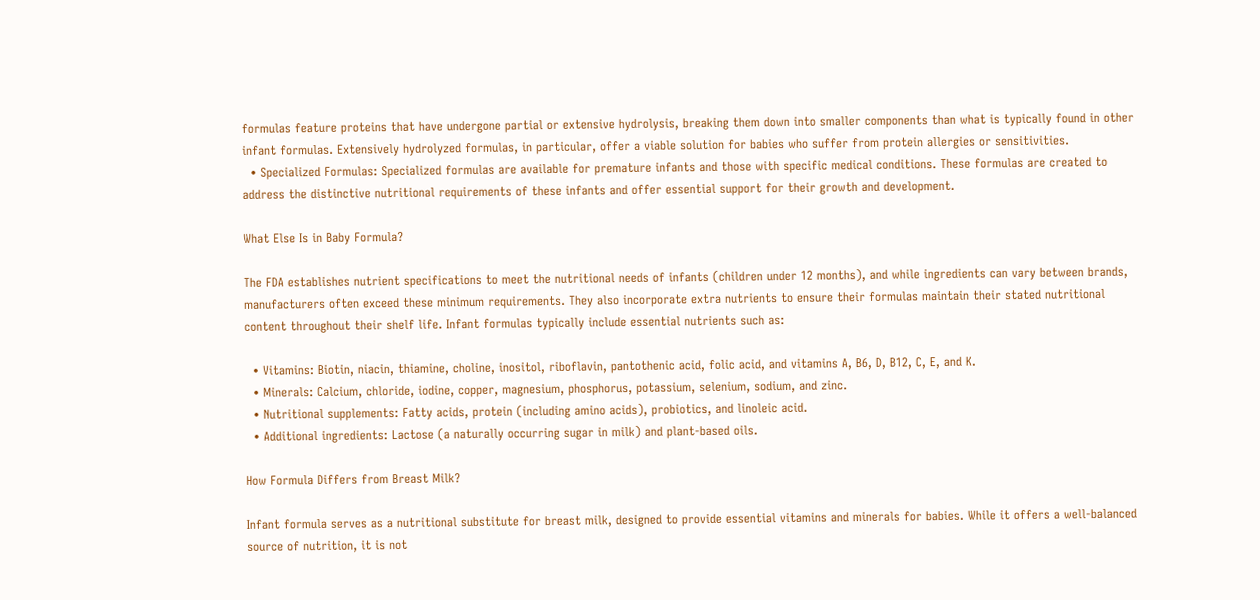formulas feature proteins that have undergone partial or extensive hydrolysis, breaking them down into smaller components than what is typically found in other infant formulas. Extensively hydrolyzed formulas, in particular, offer a viable solution for babies who suffer from protein allergies or sensitivities.
  • Specialized Formulas: Specialized formulas are available for premature infants and those with specific medical conditions. These formulas are created to address the distinctive nutritional requirements of these infants and offer essential support for their growth and development.

What Else Is in Baby Formula?

The FDA establishes nutrient specifications to meet the nutritional needs of infants (children under 12 months), and while ingredients can vary between brands, manufacturers often exceed these minimum requirements. They also incorporate extra nutrients to ensure their formulas maintain their stated nutritional content throughout their shelf life. Infant formulas typically include essential nutrients such as:

  • Vitamins: Biotin, niacin, thiamine, choline, inositol, riboflavin, pantothenic acid, folic acid, and vitamins A, B6, D, B12, C, E, and K.
  • Minerals: Calcium, chloride, iodine, copper, magnesium, phosphorus, potassium, selenium, sodium, and zinc.
  • Nutritional supplements: Fatty acids, protein (including amino acids), probiotics, and linoleic acid.
  • Additional ingredients: Lactose (a naturally occurring sugar in milk) and plant-based oils.

How Formula Differs from Breast Milk?

Infant formula serves as a nutritional substitute for breast milk, designed to provide essential vitamins and minerals for babies. While it offers a well-balanced source of nutrition, it is not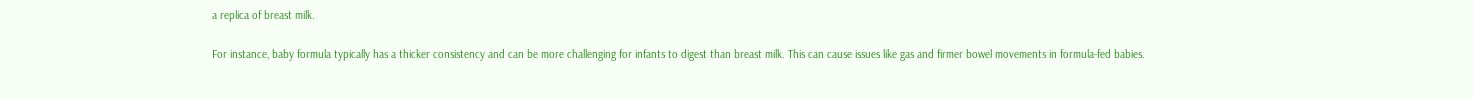a replica of breast milk.

For instance, baby formula typically has a thicker consistency and can be more challenging for infants to digest than breast milk. This can cause issues like gas and firmer bowel movements in formula-fed babies.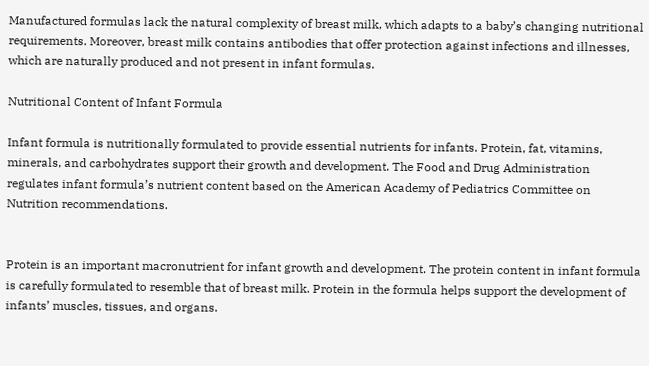Manufactured formulas lack the natural complexity of breast milk, which adapts to a baby’s changing nutritional requirements. Moreover, breast milk contains antibodies that offer protection against infections and illnesses, which are naturally produced and not present in infant formulas.

Nutritional Content of Infant Formula

Infant formula is nutritionally formulated to provide essential nutrients for infants. Protein, fat, vitamins, minerals, and carbohydrates support their growth and development. The Food and Drug Administration regulates infant formula’s nutrient content based on the American Academy of Pediatrics Committee on Nutrition recommendations.


Protein is an important macronutrient for infant growth and development. The protein content in infant formula is carefully formulated to resemble that of breast milk. Protein in the formula helps support the development of infants’ muscles, tissues, and organs.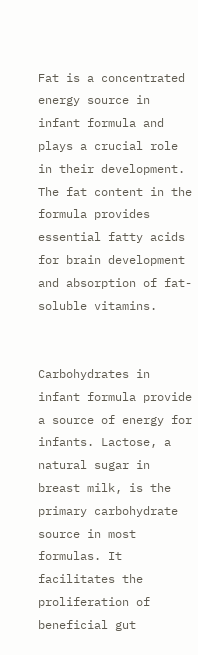Fat is a concentrated energy source in infant formula and plays a crucial role in their development. The fat content in the formula provides essential fatty acids for brain development and absorption of fat-soluble vitamins.


Carbohydrates in infant formula provide a source of energy for infants. Lactose, a natural sugar in breast milk, is the primary carbohydrate source in most formulas. It facilitates the proliferation of beneficial gut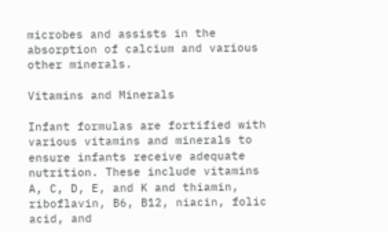microbes and assists in the absorption of calcium and various other minerals.

Vitamins and Minerals

Infant formulas are fortified with various vitamins and minerals to ensure infants receive adequate nutrition. These include vitamins A, C, D, E, and K and thiamin, riboflavin, B6, B12, niacin, folic acid, and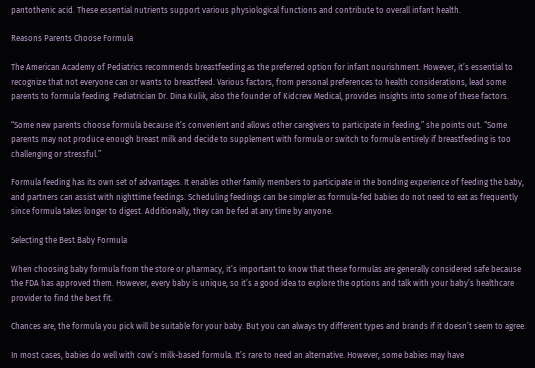pantothenic acid. These essential nutrients support various physiological functions and contribute to overall infant health.

Reasons Parents Choose Formula

The American Academy of Pediatrics recommends breastfeeding as the preferred option for infant nourishment. However, it’s essential to recognize that not everyone can or wants to breastfeed. Various factors, from personal preferences to health considerations, lead some parents to formula feeding. Pediatrician Dr. Dina Kulik, also the founder of Kidcrew Medical, provides insights into some of these factors.

“Some new parents choose formula because it’s convenient and allows other caregivers to participate in feeding,” she points out. “Some parents may not produce enough breast milk and decide to supplement with formula or switch to formula entirely if breastfeeding is too challenging or stressful.”

Formula feeding has its own set of advantages. It enables other family members to participate in the bonding experience of feeding the baby, and partners can assist with nighttime feedings. Scheduling feedings can be simpler as formula-fed babies do not need to eat as frequently since formula takes longer to digest. Additionally, they can be fed at any time by anyone.

Selecting the Best Baby Formula

When choosing baby formula from the store or pharmacy, it’s important to know that these formulas are generally considered safe because the FDA has approved them. However, every baby is unique, so it’s a good idea to explore the options and talk with your baby’s healthcare provider to find the best fit.

Chances are, the formula you pick will be suitable for your baby. But you can always try different types and brands if it doesn’t seem to agree.

In most cases, babies do well with cow’s milk-based formula. It’s rare to need an alternative. However, some babies may have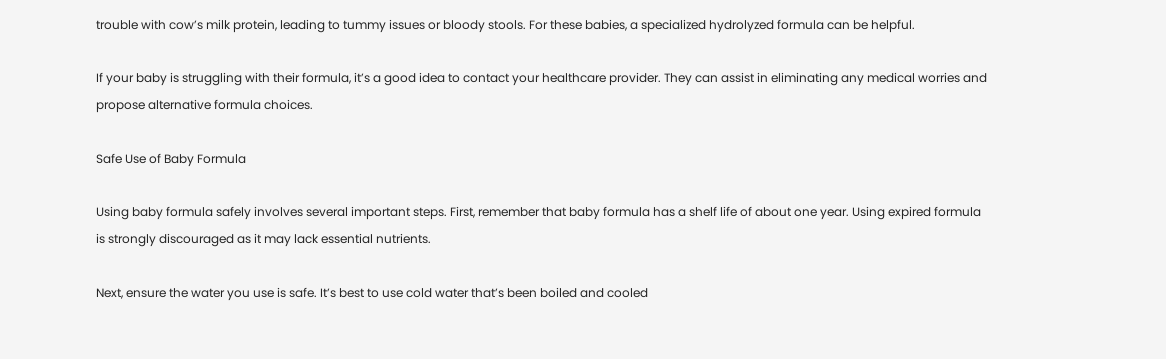trouble with cow’s milk protein, leading to tummy issues or bloody stools. For these babies, a specialized hydrolyzed formula can be helpful.

If your baby is struggling with their formula, it’s a good idea to contact your healthcare provider. They can assist in eliminating any medical worries and propose alternative formula choices.

Safe Use of Baby Formula

Using baby formula safely involves several important steps. First, remember that baby formula has a shelf life of about one year. Using expired formula is strongly discouraged as it may lack essential nutrients.

Next, ensure the water you use is safe. It’s best to use cold water that’s been boiled and cooled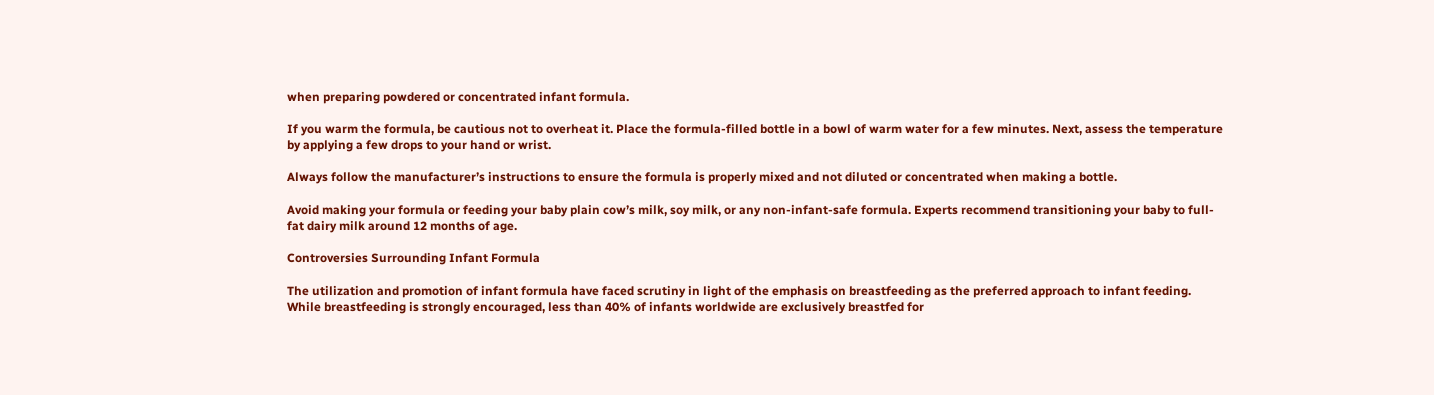when preparing powdered or concentrated infant formula.

If you warm the formula, be cautious not to overheat it. Place the formula-filled bottle in a bowl of warm water for a few minutes. Next, assess the temperature by applying a few drops to your hand or wrist.

Always follow the manufacturer’s instructions to ensure the formula is properly mixed and not diluted or concentrated when making a bottle.

Avoid making your formula or feeding your baby plain cow’s milk, soy milk, or any non-infant-safe formula. Experts recommend transitioning your baby to full-fat dairy milk around 12 months of age.

Controversies Surrounding Infant Formula

The utilization and promotion of infant formula have faced scrutiny in light of the emphasis on breastfeeding as the preferred approach to infant feeding. While breastfeeding is strongly encouraged, less than 40% of infants worldwide are exclusively breastfed for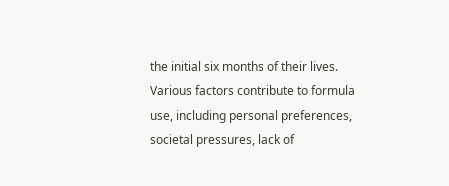the initial six months of their lives. Various factors contribute to formula use, including personal preferences, societal pressures, lack of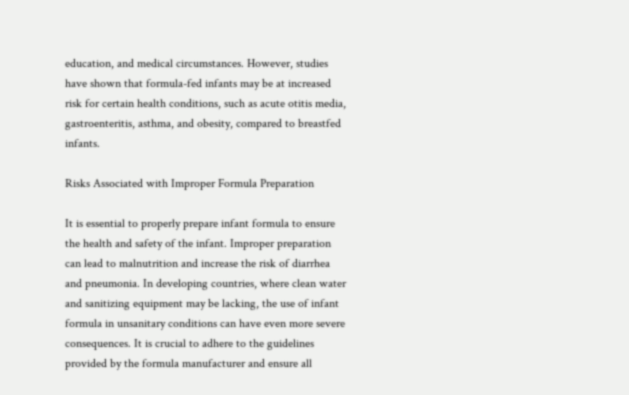education, and medical circumstances. However, studies have shown that formula-fed infants may be at increased risk for certain health conditions, such as acute otitis media, gastroenteritis, asthma, and obesity, compared to breastfed infants.

Risks Associated with Improper Formula Preparation

It is essential to properly prepare infant formula to ensure the health and safety of the infant. Improper preparation can lead to malnutrition and increase the risk of diarrhea and pneumonia. In developing countries, where clean water and sanitizing equipment may be lacking, the use of infant formula in unsanitary conditions can have even more severe consequences. It is crucial to adhere to the guidelines provided by the formula manufacturer and ensure all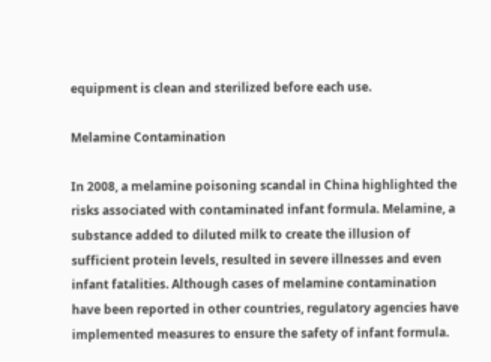equipment is clean and sterilized before each use.

Melamine Contamination

In 2008, a melamine poisoning scandal in China highlighted the risks associated with contaminated infant formula. Melamine, a substance added to diluted milk to create the illusion of sufficient protein levels, resulted in severe illnesses and even infant fatalities. Although cases of melamine contamination have been reported in other countries, regulatory agencies have implemented measures to ensure the safety of infant formula.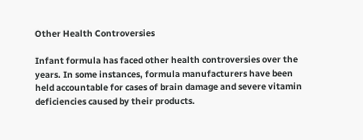Other Health Controversies

Infant formula has faced other health controversies over the years. In some instances, formula manufacturers have been held accountable for cases of brain damage and severe vitamin deficiencies caused by their products.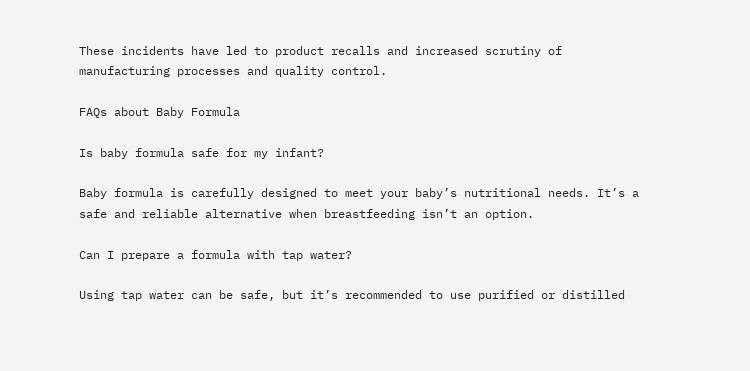These incidents have led to product recalls and increased scrutiny of manufacturing processes and quality control.

FAQs about Baby Formula

Is baby formula safe for my infant?

Baby formula is carefully designed to meet your baby’s nutritional needs. It’s a safe and reliable alternative when breastfeeding isn’t an option.

Can I prepare a formula with tap water?

Using tap water can be safe, but it’s recommended to use purified or distilled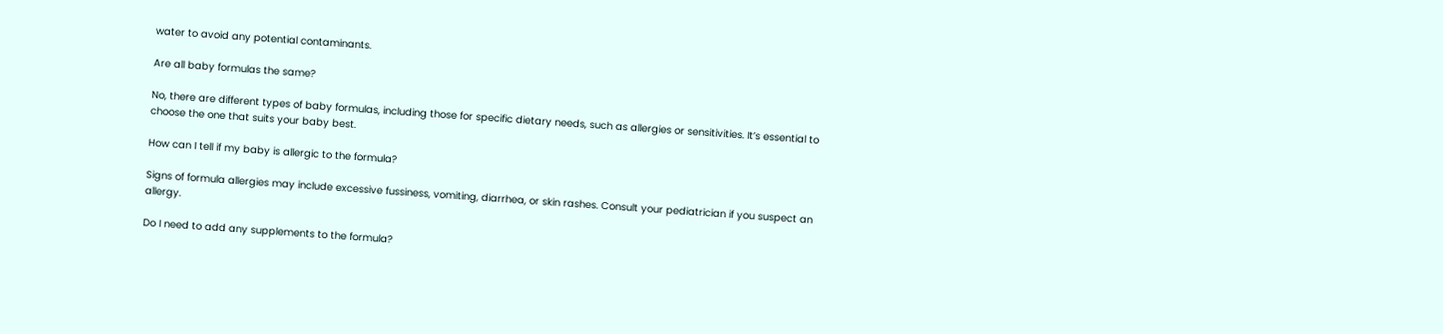water to avoid any potential contaminants.

Are all baby formulas the same?

No, there are different types of baby formulas, including those for specific dietary needs, such as allergies or sensitivities. It’s essential to choose the one that suits your baby best.

How can I tell if my baby is allergic to the formula?

Signs of formula allergies may include excessive fussiness, vomiting, diarrhea, or skin rashes. Consult your pediatrician if you suspect an allergy.

Do I need to add any supplements to the formula?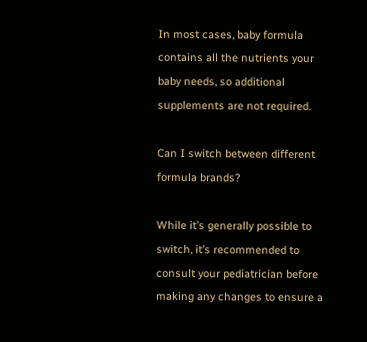In most cases, baby formula contains all the nutrients your baby needs, so additional supplements are not required.

Can I switch between different formula brands?

While it’s generally possible to switch, it’s recommended to consult your pediatrician before making any changes to ensure a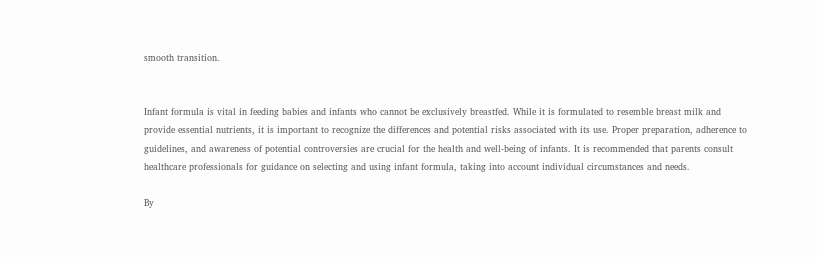smooth transition.


Infant formula is vital in feeding babies and infants who cannot be exclusively breastfed. While it is formulated to resemble breast milk and provide essential nutrients, it is important to recognize the differences and potential risks associated with its use. Proper preparation, adherence to guidelines, and awareness of potential controversies are crucial for the health and well-being of infants. It is recommended that parents consult healthcare professionals for guidance on selecting and using infant formula, taking into account individual circumstances and needs.

By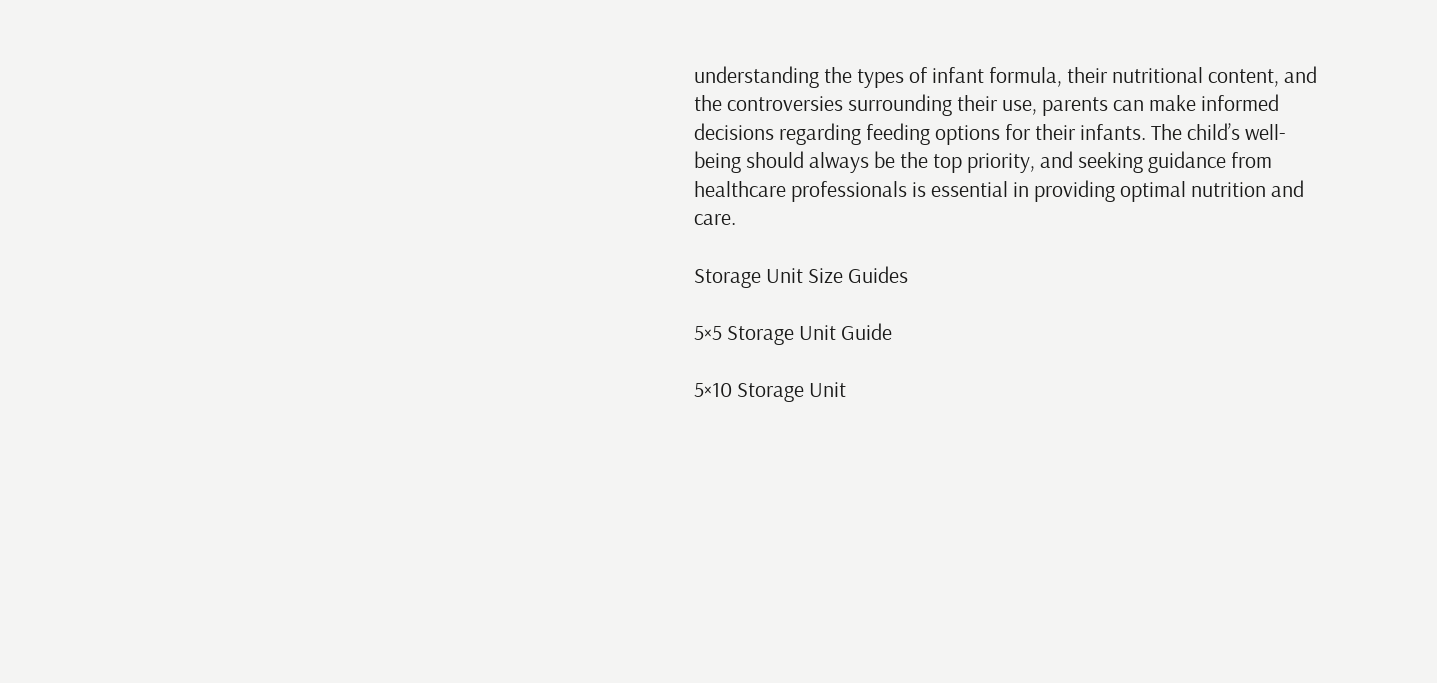understanding the types of infant formula, their nutritional content, and the controversies surrounding their use, parents can make informed decisions regarding feeding options for their infants. The child’s well-being should always be the top priority, and seeking guidance from healthcare professionals is essential in providing optimal nutrition and care.

Storage Unit Size Guides

5×5 Storage Unit Guide

5×10 Storage Unit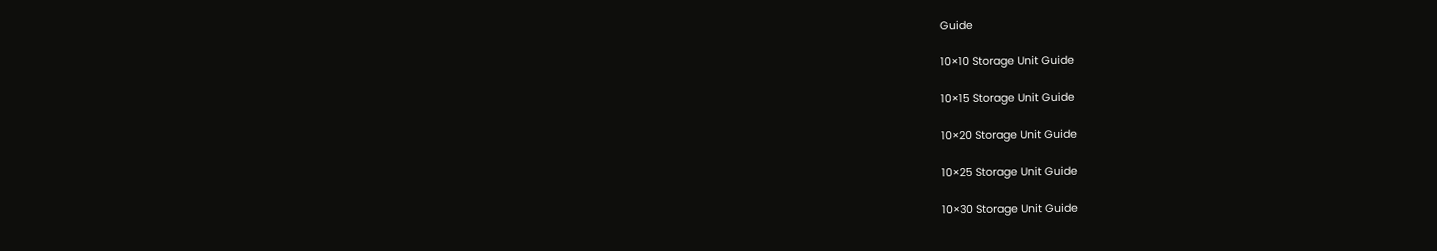Guide

10×10 Storage Unit Guide

10×15 Storage Unit Guide

10×20 Storage Unit Guide

10×25 Storage Unit Guide

10×30 Storage Unit Guide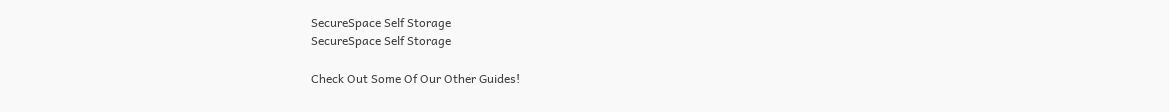SecureSpace Self Storage
SecureSpace Self Storage

Check Out Some Of Our Other Guides!